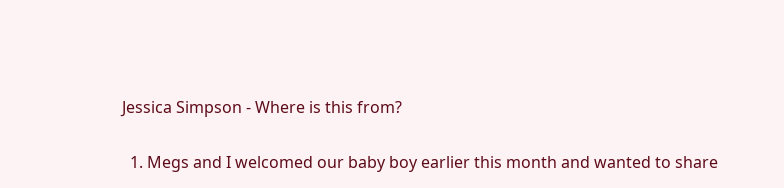Jessica Simpson - Where is this from?

  1. Megs and I welcomed our baby boy earlier this month and wanted to share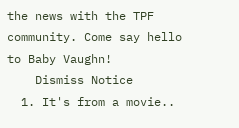the news with the TPF community. Come say hello to Baby Vaughn!
    Dismiss Notice
  1. It's from a movie..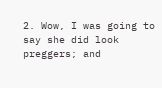2. Wow, I was going to say she did look preggers; and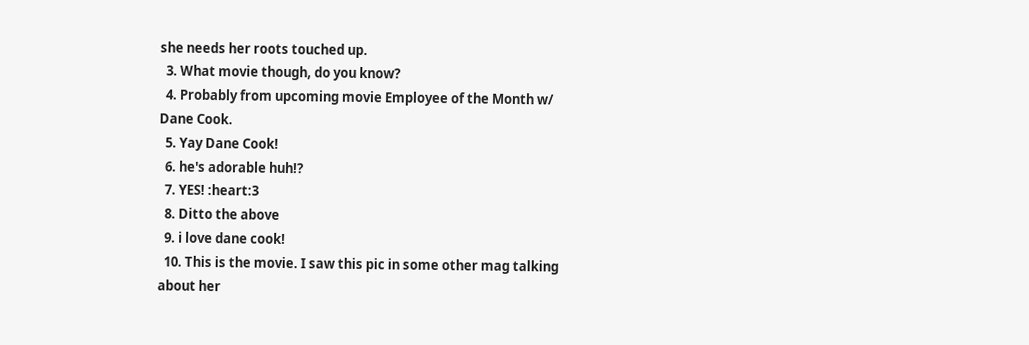she needs her roots touched up.
  3. What movie though, do you know?
  4. Probably from upcoming movie Employee of the Month w/ Dane Cook.
  5. Yay Dane Cook!
  6. he's adorable huh!?
  7. YES! :heart:3
  8. Ditto the above
  9. i love dane cook!
  10. This is the movie. I saw this pic in some other mag talking about her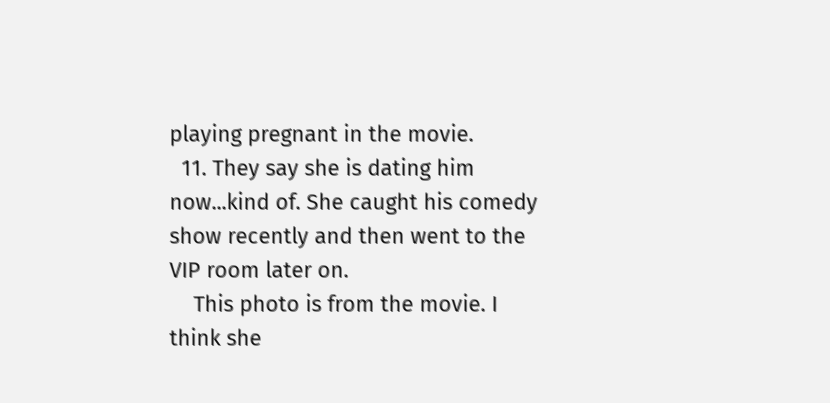playing pregnant in the movie.
  11. They say she is dating him now...kind of. She caught his comedy show recently and then went to the VIP room later on.
    This photo is from the movie. I think she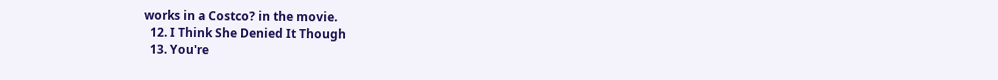works in a Costco? in the movie.
  12. I Think She Denied It Though
  13. You're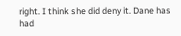right. I think she did deny it. Dane has had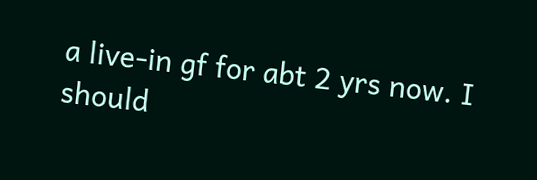a live-in gf for abt 2 yrs now. I should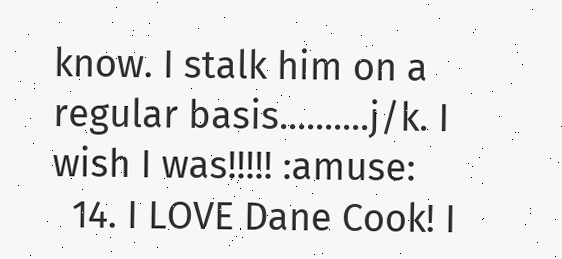know. I stalk him on a regular basis..........j/k. I wish I was!!!!! :amuse:
  14. I LOVE Dane Cook! I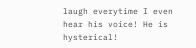laugh everytime I even hear his voice! He is hysterical!